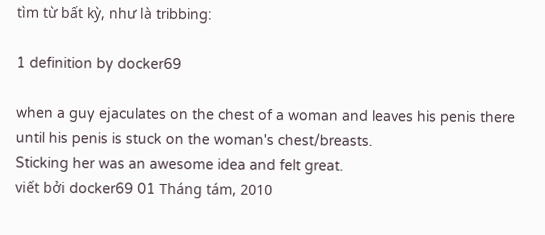tìm từ bất kỳ, như là tribbing:

1 definition by docker69

when a guy ejaculates on the chest of a woman and leaves his penis there until his penis is stuck on the woman's chest/breasts.
Sticking her was an awesome idea and felt great.
viết bởi docker69 01 Tháng tám, 2010